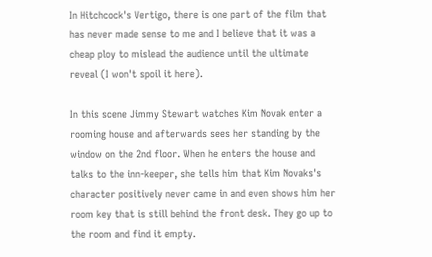In Hitchcock's Vertigo, there is one part of the film that has never made sense to me and I believe that it was a cheap ploy to mislead the audience until the ultimate reveal (I won't spoil it here).

In this scene Jimmy Stewart watches Kim Novak enter a rooming house and afterwards sees her standing by the window on the 2nd floor. When he enters the house and talks to the inn-keeper, she tells him that Kim Novaks's character positively never came in and even shows him her room key that is still behind the front desk. They go up to the room and find it empty.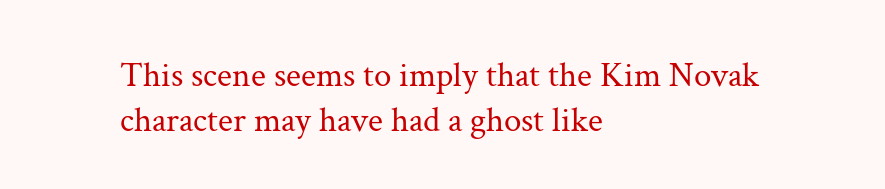This scene seems to imply that the Kim Novak character may have had a ghost like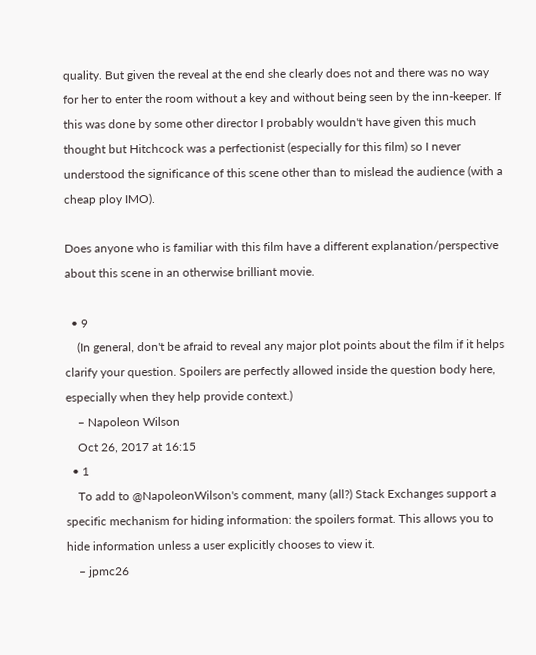quality. But given the reveal at the end she clearly does not and there was no way for her to enter the room without a key and without being seen by the inn-keeper. If this was done by some other director I probably wouldn't have given this much thought but Hitchcock was a perfectionist (especially for this film) so I never understood the significance of this scene other than to mislead the audience (with a cheap ploy IMO).

Does anyone who is familiar with this film have a different explanation/perspective about this scene in an otherwise brilliant movie.

  • 9
    (In general, don't be afraid to reveal any major plot points about the film if it helps clarify your question. Spoilers are perfectly allowed inside the question body here, especially when they help provide context.)
    – Napoleon Wilson
    Oct 26, 2017 at 16:15
  • 1
    To add to @NapoleonWilson's comment, many (all?) Stack Exchanges support a specific mechanism for hiding information: the spoilers format. This allows you to hide information unless a user explicitly chooses to view it.
    – jpmc26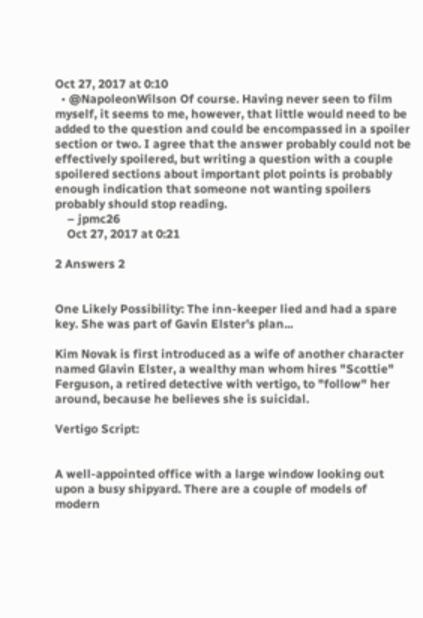Oct 27, 2017 at 0:10
  • @NapoleonWilson Of course. Having never seen to film myself, it seems to me, however, that little would need to be added to the question and could be encompassed in a spoiler section or two. I agree that the answer probably could not be effectively spoilered, but writing a question with a couple spoilered sections about important plot points is probably enough indication that someone not wanting spoilers probably should stop reading.
    – jpmc26
    Oct 27, 2017 at 0:21

2 Answers 2


One Likely Possibility: The inn-keeper lied and had a spare key. She was part of Gavin Elster's plan...

Kim Novak is first introduced as a wife of another character named Glavin Elster, a wealthy man whom hires "Scottie" Ferguson, a retired detective with vertigo, to "follow" her around, because he believes she is suicidal.

Vertigo Script:


A well-appointed office with a large window looking out upon a busy shipyard. There are a couple of models of modern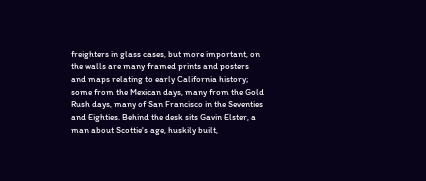freighters in glass cases, but more important, on the walls are many framed prints and posters and maps relating to early California history; some from the Mexican days, many from the Gold Rush days, many of San Francisco in the Seventies and Eighties. Behind the desk sits Gavin Elster, a man about Scottie's age, huskily built,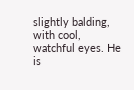slightly balding, with cool, watchful eyes. He is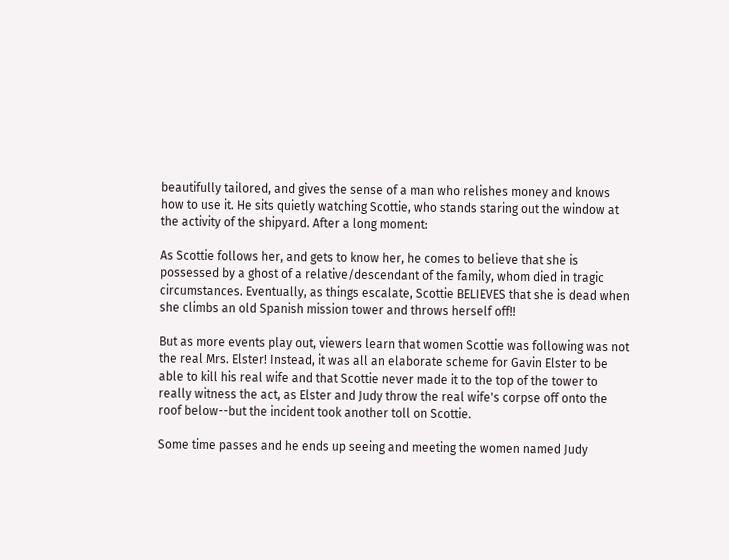beautifully tailored, and gives the sense of a man who relishes money and knows how to use it. He sits quietly watching Scottie, who stands staring out the window at the activity of the shipyard. After a long moment:

As Scottie follows her, and gets to know her, he comes to believe that she is possessed by a ghost of a relative/descendant of the family, whom died in tragic circumstances. Eventually, as things escalate, Scottie BELIEVES that she is dead when she climbs an old Spanish mission tower and throws herself off!!

But as more events play out, viewers learn that women Scottie was following was not the real Mrs. Elster! Instead, it was all an elaborate scheme for Gavin Elster to be able to kill his real wife and that Scottie never made it to the top of the tower to really witness the act, as Elster and Judy throw the real wife's corpse off onto the roof below--but the incident took another toll on Scottie.

Some time passes and he ends up seeing and meeting the women named Judy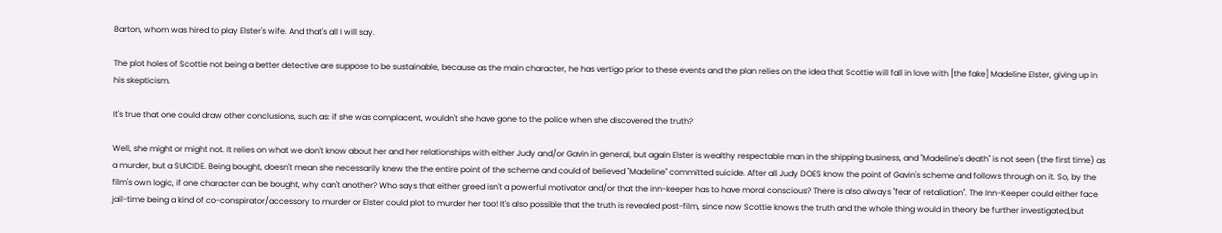Barton, whom was hired to play Elster's wife. And that's all I will say.

The plot holes of Scottie not being a better detective are suppose to be sustainable, because as the main character, he has vertigo prior to these events and the plan relies on the idea that Scottie will fall in love with [the fake] Madeline Elster, giving up in his skepticism.

It's true that one could draw other conclusions, such as: if she was complacent, wouldn't she have gone to the police when she discovered the truth?

Well, she might or might not. It relies on what we don't know about her and her relationships with either Judy and/or Gavin in general, but again Elster is wealthy respectable man in the shipping business, and "Madeline's death" is not seen (the first time) as a murder, but a SUICIDE. Being bought, doesn't mean she necessarily knew the the entire point of the scheme and could of believed "Madeline" committed suicide. After all Judy DOES know the point of Gavin's scheme and follows through on it. So, by the film's own logic, if one character can be bought, why can't another? Who says that either greed isn't a powerful motivator and/or that the inn-keeper has to have moral conscious? There is also always "fear of retaliation". The Inn-Keeper could either face jail-time being a kind of co-conspirator/accessory to murder or Elster could plot to murder her too! It's also possible that the truth is revealed post-film, since now Scottie knows the truth and the whole thing would in theory be further investigated,but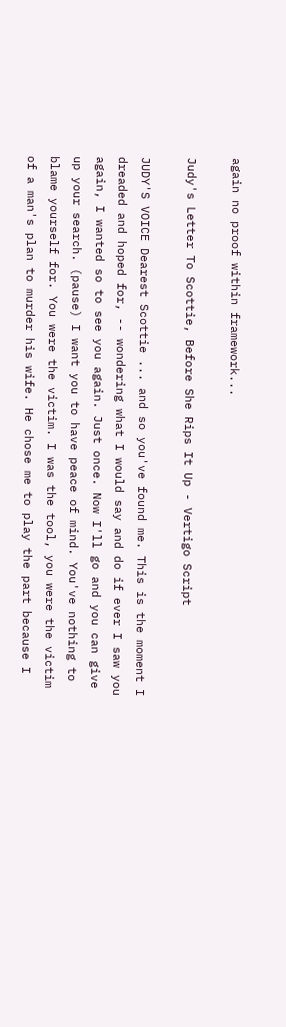again no proof within framework...

Judy's Letter To Scottie, Before She Rips It Up - Vertigo Script

JUDY'S VOICE Dearest Scottie ... and so you've found me. This is the moment I dreaded and hoped for, -- wondering what I would say and do if ever I saw you again, I wanted so to see you again. Just once. Now I'll go and you can give up your search. (pause) I want you to have peace of mind. You've nothing to blame yourself for. You were the victim. I was the tool, you were the victim of a man's plan to murder his wife. He chose me to play the part because I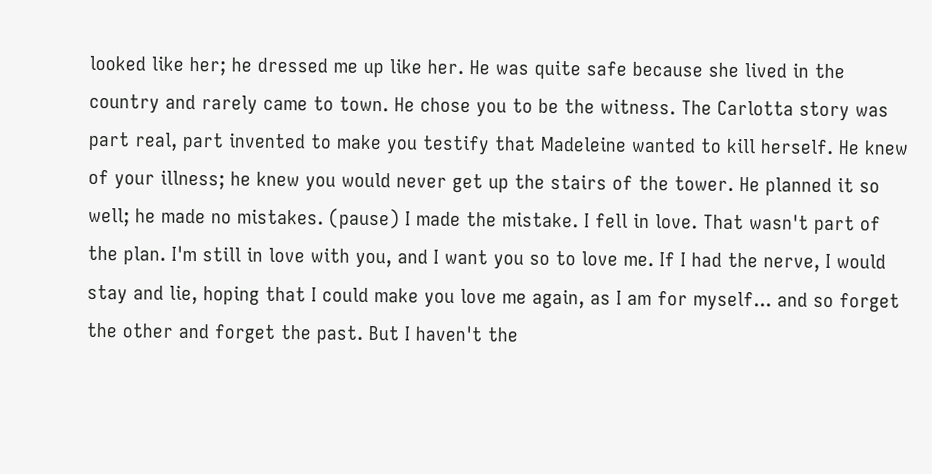looked like her; he dressed me up like her. He was quite safe because she lived in the country and rarely came to town. He chose you to be the witness. The Carlotta story was part real, part invented to make you testify that Madeleine wanted to kill herself. He knew of your illness; he knew you would never get up the stairs of the tower. He planned it so well; he made no mistakes. (pause) I made the mistake. I fell in love. That wasn't part of the plan. I'm still in love with you, and I want you so to love me. If I had the nerve, I would stay and lie, hoping that I could make you love me again, as I am for myself... and so forget the other and forget the past. But I haven't the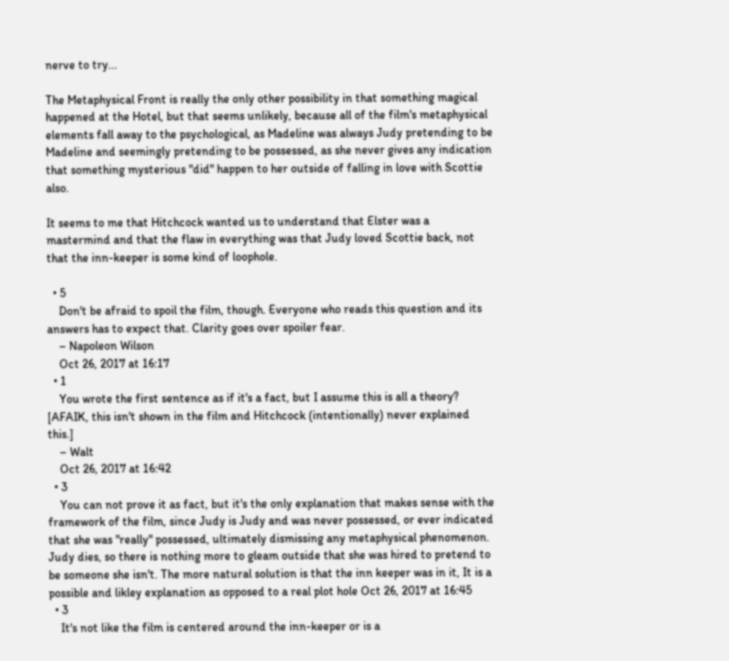nerve to try...

The Metaphysical Front is really the only other possibility in that something magical happened at the Hotel, but that seems unlikely, because all of the film's metaphysical elements fall away to the psychological, as Madeline was always Judy pretending to be Madeline and seemingly pretending to be possessed, as she never gives any indication that something mysterious "did" happen to her outside of falling in love with Scottie also.

It seems to me that Hitchcock wanted us to understand that Elster was a mastermind and that the flaw in everything was that Judy loved Scottie back, not that the inn-keeper is some kind of loophole.

  • 5
    Don't be afraid to spoil the film, though. Everyone who reads this question and its answers has to expect that. Clarity goes over spoiler fear.
    – Napoleon Wilson
    Oct 26, 2017 at 16:17
  • 1
    You wrote the first sentence as if it's a fact, but I assume this is all a theory? [AFAIK, this isn't shown in the film and Hitchcock (intentionally) never explained this.]
    – Walt
    Oct 26, 2017 at 16:42
  • 3
    You can not prove it as fact, but it's the only explanation that makes sense with the framework of the film, since Judy is Judy and was never possessed, or ever indicated that she was "really" possessed, ultimately dismissing any metaphysical phenomenon. Judy dies, so there is nothing more to gleam outside that she was hired to pretend to be someone she isn't. The more natural solution is that the inn keeper was in it, It is a possible and likley explanation as opposed to a real plot hole Oct 26, 2017 at 16:45
  • 3
    It's not like the film is centered around the inn-keeper or is a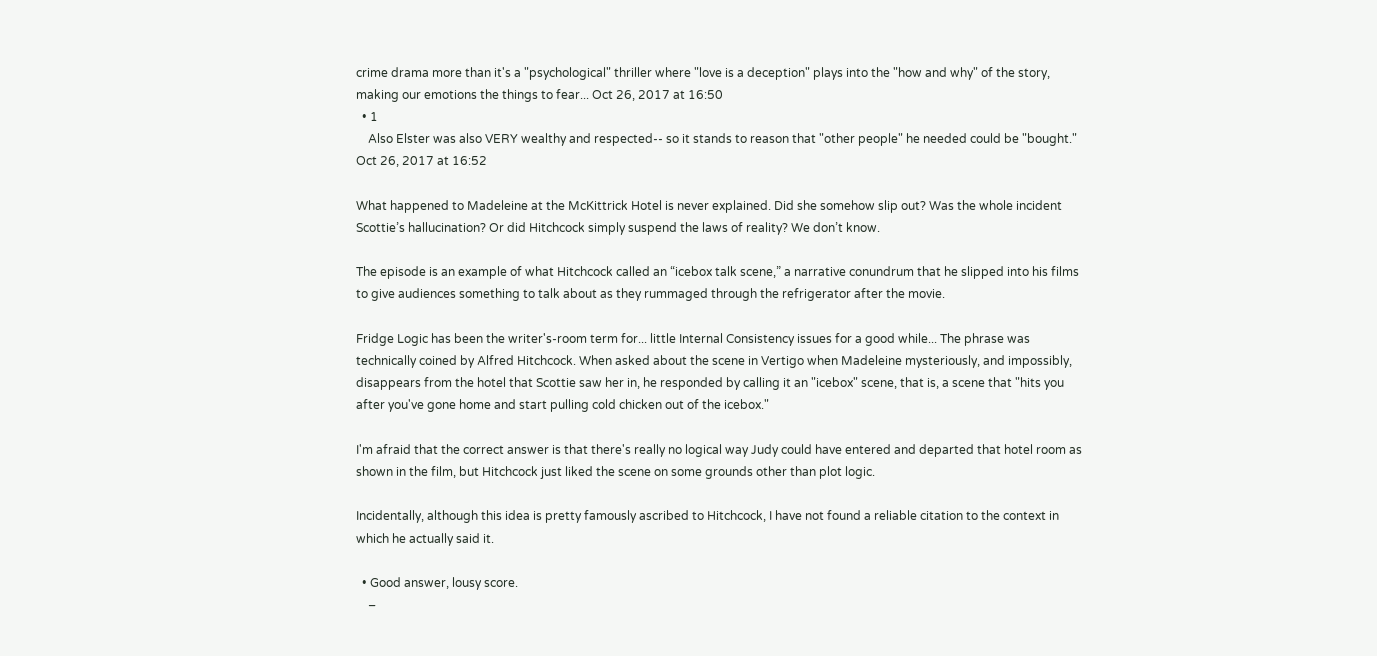crime drama more than it's a "psychological" thriller where "love is a deception" plays into the "how and why" of the story, making our emotions the things to fear... Oct 26, 2017 at 16:50
  • 1
    Also Elster was also VERY wealthy and respected-- so it stands to reason that "other people" he needed could be "bought." Oct 26, 2017 at 16:52

What happened to Madeleine at the McKittrick Hotel is never explained. Did she somehow slip out? Was the whole incident Scottie’s hallucination? Or did Hitchcock simply suspend the laws of reality? We don’t know.

The episode is an example of what Hitchcock called an “icebox talk scene,” a narrative conundrum that he slipped into his films to give audiences something to talk about as they rummaged through the refrigerator after the movie.

Fridge Logic has been the writer's-room term for... little Internal Consistency issues for a good while... The phrase was technically coined by Alfred Hitchcock. When asked about the scene in Vertigo when Madeleine mysteriously, and impossibly, disappears from the hotel that Scottie saw her in, he responded by calling it an "icebox" scene, that is, a scene that "hits you after you've gone home and start pulling cold chicken out of the icebox."

I'm afraid that the correct answer is that there's really no logical way Judy could have entered and departed that hotel room as shown in the film, but Hitchcock just liked the scene on some grounds other than plot logic.

Incidentally, although this idea is pretty famously ascribed to Hitchcock, I have not found a reliable citation to the context in which he actually said it.

  • Good answer, lousy score.
    –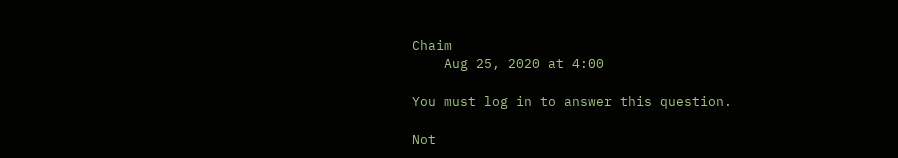Chaim
    Aug 25, 2020 at 4:00

You must log in to answer this question.

Not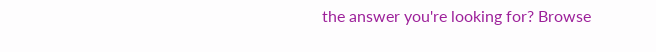the answer you're looking for? Browse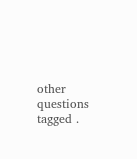other questions tagged .